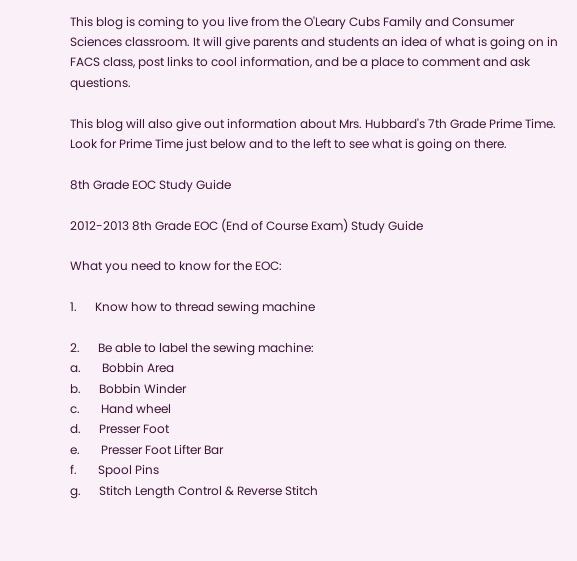This blog is coming to you live from the O'Leary Cubs Family and Consumer Sciences classroom. It will give parents and students an idea of what is going on in FACS class, post links to cool information, and be a place to comment and ask questions.

This blog will also give out information about Mrs. Hubbard's 7th Grade Prime Time. Look for Prime Time just below and to the left to see what is going on there.

8th Grade EOC Study Guide

2012-2013 8th Grade EOC (End of Course Exam) Study Guide

What you need to know for the EOC:

1.      Know how to thread sewing machine

2.      Be able to label the sewing machine:
a.       Bobbin Area
b.      Bobbin Winder
c.       Hand wheel
d.      Presser Foot
e.       Presser Foot Lifter Bar
f.       Spool Pins
g.      Stitch Length Control & Reverse Stitch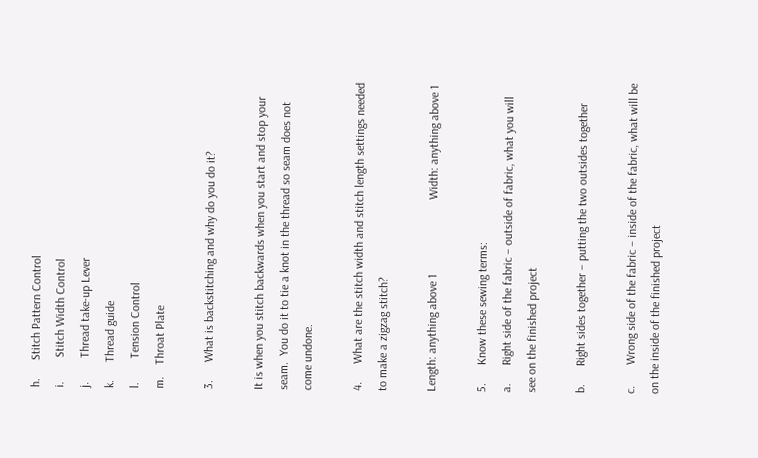h.      Stitch Pattern Control
i.        Stitch Width Control
j.        Thread take-up Lever
k.      Thread guide
l.        Tension Control
m.    Throat Plate

3.      What is backstitching and why do you do it?

It is when you stitch backwards when you start and stop your seam.  You do it to tie a knot in the thread so seam does not come undone.

4.      What are the stitch width and stitch length settings needed to make a zigzag stitch?

Length: anything above 1                         Width: anything above 1

5.      Know these sewing terms:
a.      Right side of the fabric – outside of fabric, what you will see on the finished project

b.      Right sides together – putting the two outsides together

c.       Wrong side of the fabric – inside of the fabric, what will be on the inside of the finished project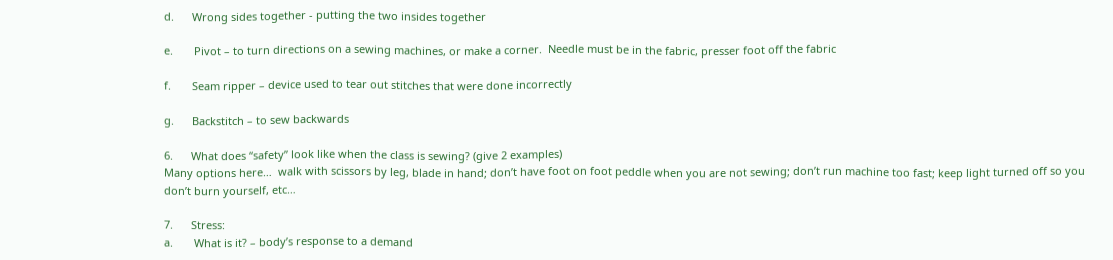d.      Wrong sides together - putting the two insides together

e.       Pivot – to turn directions on a sewing machines, or make a corner.  Needle must be in the fabric, presser foot off the fabric

f.       Seam ripper – device used to tear out stitches that were done incorrectly

g.      Backstitch – to sew backwards

6.      What does “safety” look like when the class is sewing? (give 2 examples)
Many options here…  walk with scissors by leg, blade in hand; don’t have foot on foot peddle when you are not sewing; don’t run machine too fast; keep light turned off so you don’t burn yourself, etc…

7.      Stress:
a.       What is it? – body’s response to a demand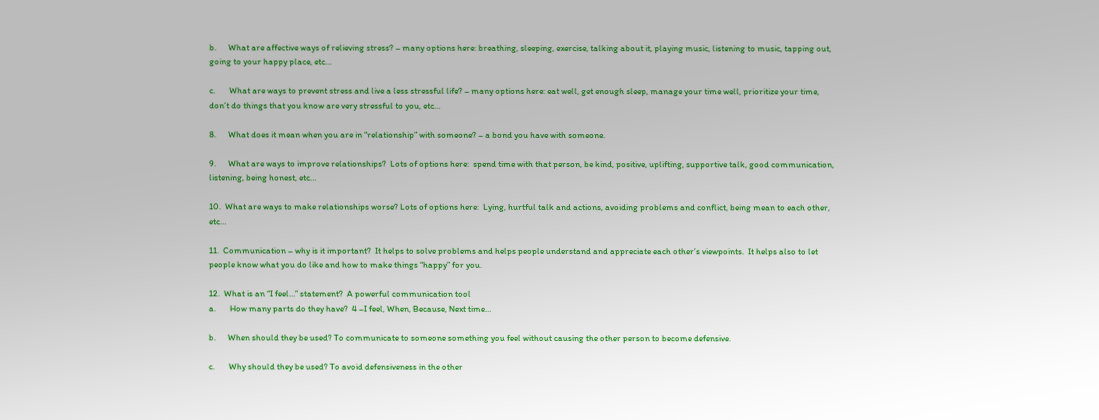b.      What are affective ways of relieving stress? – many options here: breathing, sleeping, exercise, talking about it, playing music, listening to music, tapping out, going to your happy place, etc…

c.       What are ways to prevent stress and live a less stressful life? – many options here: eat well, get enough sleep, manage your time well, prioritize your time, don’t do things that you know are very stressful to you, etc…

8.      What does it mean when you are in “relationship” with someone? – a bond you have with someone.

9.      What are ways to improve relationships?  Lots of options here:  spend time with that person, be kind, positive, uplifting, supportive talk, good communication, listening, being honest, etc…

10.  What are ways to make relationships worse? Lots of options here:  Lying, hurtful talk and actions, avoiding problems and conflict, being mean to each other, etc…

11.  Communication – why is it important?  It helps to solve problems and helps people understand and appreciate each other’s viewpoints.  It helps also to let people know what you do like and how to make things “happy” for you.

12.  What is an “I feel…” statement?  A powerful communication tool
a.       How many parts do they have?  4 –I feel, When, Because, Next time…

b.      When should they be used? To communicate to someone something you feel without causing the other person to become defensive.

c.       Why should they be used? To avoid defensiveness in the other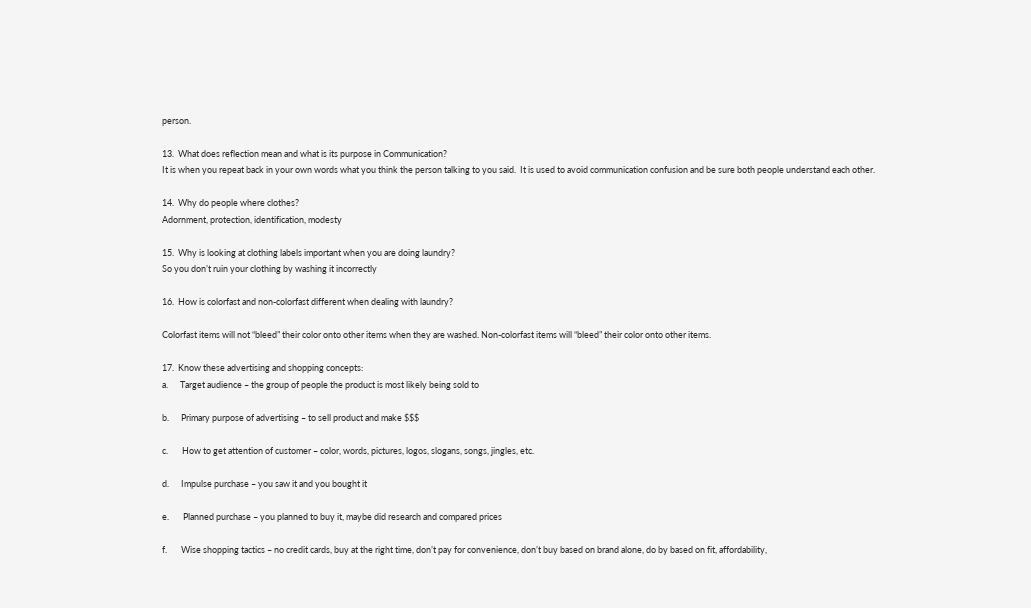person.

13.  What does reflection mean and what is its purpose in Communication?
It is when you repeat back in your own words what you think the person talking to you said.  It is used to avoid communication confusion and be sure both people understand each other.

14.  Why do people where clothes?
Adornment, protection, identification, modesty

15.  Why is looking at clothing labels important when you are doing laundry?
So you don’t ruin your clothing by washing it incorrectly

16.  How is colorfast and non-colorfast different when dealing with laundry?

Colorfast items will not “bleed” their color onto other items when they are washed. Non-colorfast items will “bleed” their color onto other items.

17.  Know these advertising and shopping concepts:
a.      Target audience – the group of people the product is most likely being sold to

b.      Primary purpose of advertising – to sell product and make $$$

c.       How to get attention of customer – color, words, pictures, logos, slogans, songs, jingles, etc.

d.      Impulse purchase – you saw it and you bought it

e.       Planned purchase – you planned to buy it, maybe did research and compared prices

f.       Wise shopping tactics – no credit cards, buy at the right time, don’t pay for convenience, don’t buy based on brand alone, do by based on fit, affordability,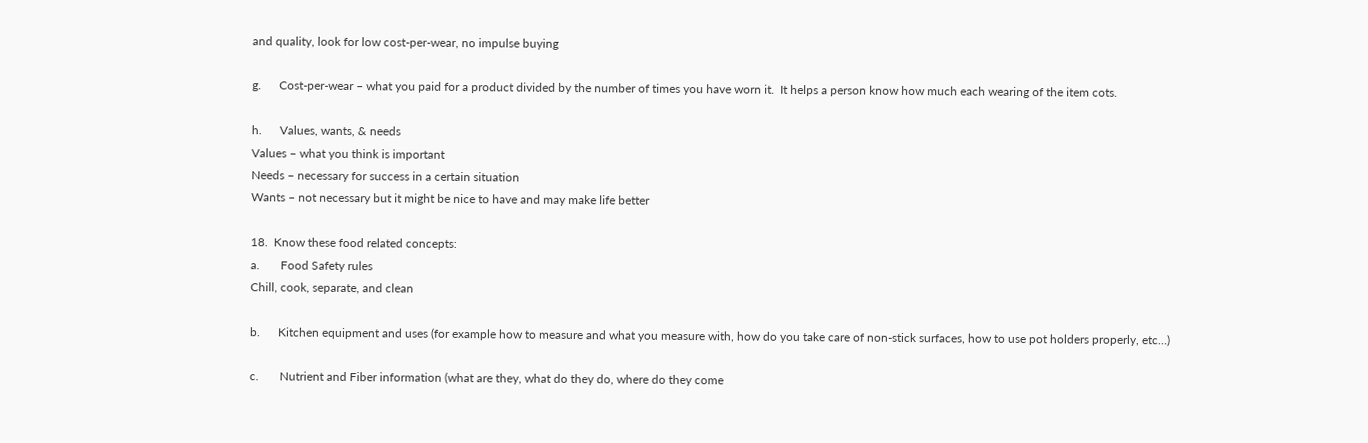and quality, look for low cost-per-wear, no impulse buying

g.      Cost-per-wear – what you paid for a product divided by the number of times you have worn it.  It helps a person know how much each wearing of the item cots.

h.      Values, wants, & needs
Values – what you think is important
Needs – necessary for success in a certain situation
Wants – not necessary but it might be nice to have and may make life better

18.  Know these food related concepts:
a.       Food Safety rules
Chill, cook, separate, and clean

b.      Kitchen equipment and uses (for example how to measure and what you measure with, how do you take care of non-stick surfaces, how to use pot holders properly, etc…)

c.       Nutrient and Fiber information (what are they, what do they do, where do they come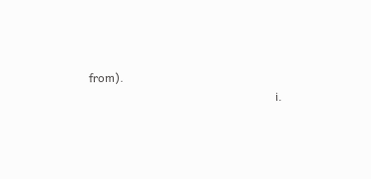from).
                                                              i.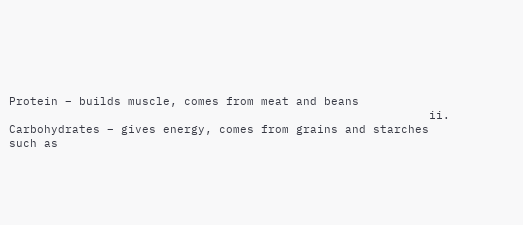Protein – builds muscle, comes from meat and beans
                                                            ii.      Carbohydrates – gives energy, comes from grains and starches such as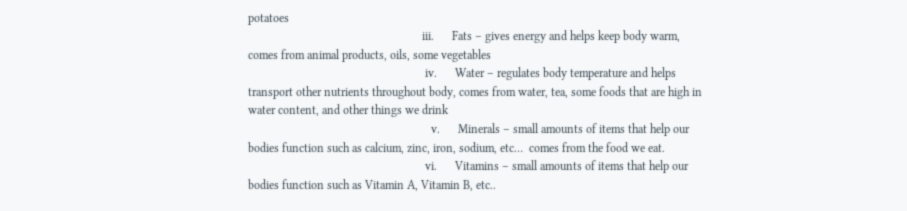potatoes
                                                          iii.      Fats – gives energy and helps keep body warm, comes from animal products, oils, some vegetables
                                                           iv.      Water – regulates body temperature and helps transport other nutrients throughout body, comes from water, tea, some foods that are high in water content, and other things we drink
                                                             v.      Minerals – small amounts of items that help our bodies function such as calcium, zinc, iron, sodium, etc…  comes from the food we eat.
                                                           vi.      Vitamins – small amounts of items that help our bodies function such as Vitamin A, Vitamin B, etc..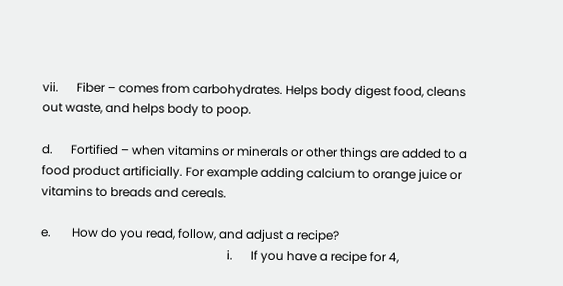vii.      Fiber – comes from carbohydrates. Helps body digest food, cleans out waste, and helps body to poop.

d.      Fortified – when vitamins or minerals or other things are added to a food product artificially. For example adding calcium to orange juice or vitamins to breads and cereals.

e.       How do you read, follow, and adjust a recipe?
                                                              i.      If you have a recipe for 4,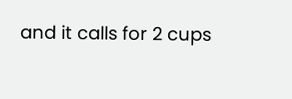and it calls for 2 cups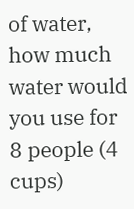of water, how much water would you use for 8 people (4 cups)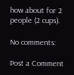how about for 2 people (2 cups).

No comments:

Post a Comment